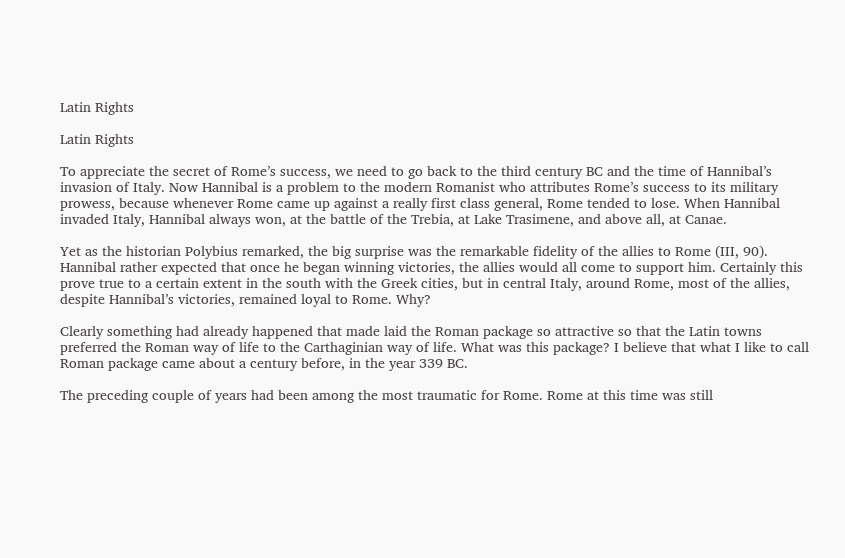Latin Rights

Latin Rights

To appreciate the secret of Rome’s success, we need to go back to the third century BC and the time of Hannibal’s invasion of Italy. Now Hannibal is a problem to the modern Romanist who attributes Rome’s success to its military prowess, because whenever Rome came up against a really first class general, Rome tended to lose. When Hannibal invaded Italy, Hannibal always won, at the battle of the Trebia, at Lake Trasimene, and above all, at Canae.

Yet as the historian Polybius remarked, the big surprise was the remarkable fidelity of the allies to Rome (III, 90). Hannibal rather expected that once he began winning victories, the allies would all come to support him. Certainly this prove true to a certain extent in the south with the Greek cities, but in central Italy, around Rome, most of the allies, despite Hannibal’s victories, remained loyal to Rome. Why?

Clearly something had already happened that made laid the Roman package so attractive so that the Latin towns preferred the Roman way of life to the Carthaginian way of life. What was this package? I believe that what I like to call Roman package came about a century before, in the year 339 BC.

The preceding couple of years had been among the most traumatic for Rome. Rome at this time was still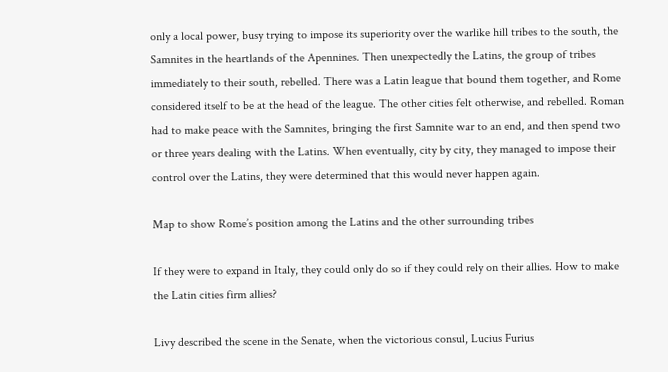only a local power, busy trying to impose its superiority over the warlike hill tribes to the south, the Samnites in the heartlands of the Apennines. Then unexpectedly the Latins, the group of tribes immediately to their south, rebelled. There was a Latin league that bound them together, and Rome considered itself to be at the head of the league. The other cities felt otherwise, and rebelled. Roman had to make peace with the Samnites, bringing the first Samnite war to an end, and then spend two or three years dealing with the Latins. When eventually, city by city, they managed to impose their control over the Latins, they were determined that this would never happen again.

Map to show Rome’s position among the Latins and the other surrounding tribes

If they were to expand in Italy, they could only do so if they could rely on their allies. How to make the Latin cities firm allies?

Livy described the scene in the Senate, when the victorious consul, Lucius Furius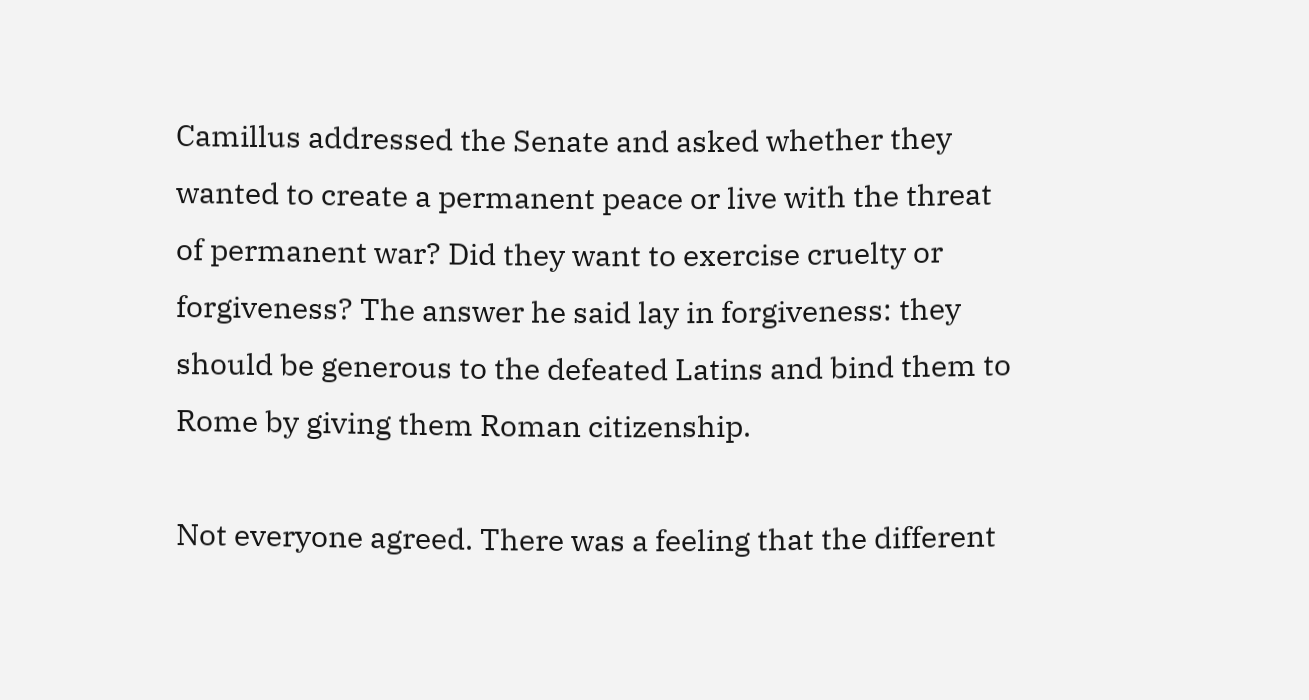Camillus addressed the Senate and asked whether they wanted to create a permanent peace or live with the threat of permanent war? Did they want to exercise cruelty or forgiveness? The answer he said lay in forgiveness: they should be generous to the defeated Latins and bind them to Rome by giving them Roman citizenship.

Not everyone agreed. There was a feeling that the different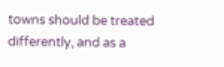towns should be treated differently, and as a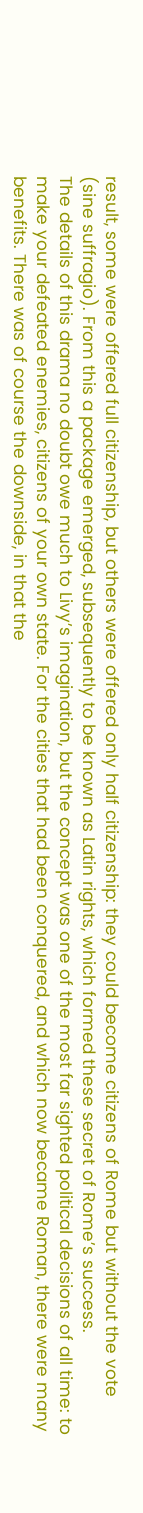result, some were offered full citizenship, but others were offered only half citizenship: they could become citizens of Rome but without the vote (sine suffragio). From this a package emerged, subsequently to be known as Latin rights, which formed these secret of Rome’s success.
The details of this drama no doubt owe much to Livy’s imagination, but the concept was one of the most far sighted political decisions of all time: to make your defeated enemies, citizens of your own state. For the cities that had been conquered, and which now became Roman, there were many benefits. There was of course the downside, in that the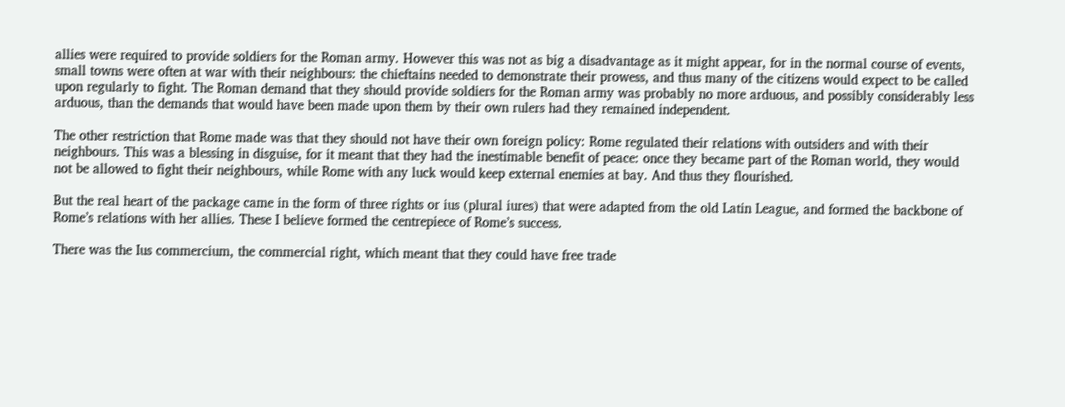allies were required to provide soldiers for the Roman army. However this was not as big a disadvantage as it might appear, for in the normal course of events, small towns were often at war with their neighbours: the chieftains needed to demonstrate their prowess, and thus many of the citizens would expect to be called upon regularly to fight. The Roman demand that they should provide soldiers for the Roman army was probably no more arduous, and possibly considerably less arduous, than the demands that would have been made upon them by their own rulers had they remained independent.

The other restriction that Rome made was that they should not have their own foreign policy: Rome regulated their relations with outsiders and with their neighbours. This was a blessing in disguise, for it meant that they had the inestimable benefit of peace: once they became part of the Roman world, they would not be allowed to fight their neighbours, while Rome with any luck would keep external enemies at bay. And thus they flourished.

But the real heart of the package came in the form of three rights or ius (plural iures) that were adapted from the old Latin League, and formed the backbone of Rome’s relations with her allies. These I believe formed the centrepiece of Rome’s success.

There was the Ius commercium, the commercial right, which meant that they could have free trade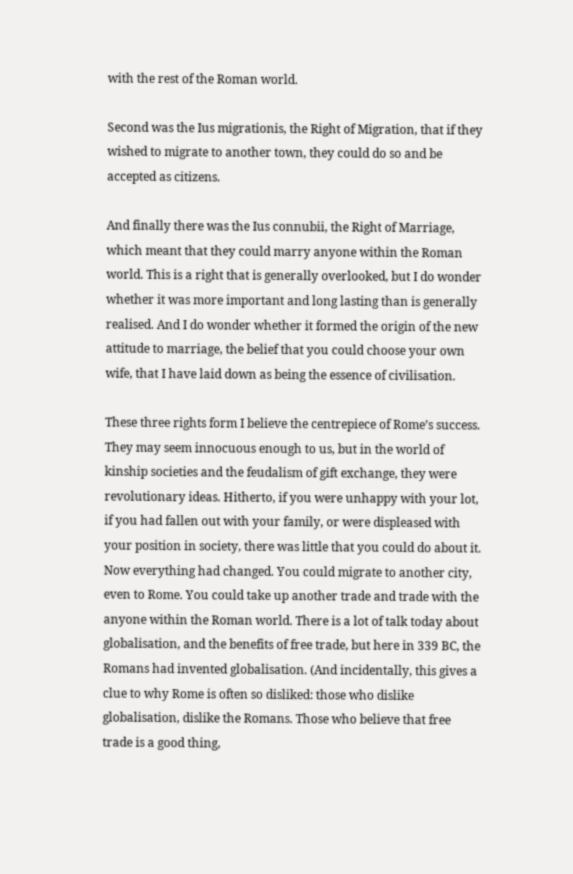with the rest of the Roman world.

Second was the Ius migrationis, the Right of Migration, that if they wished to migrate to another town, they could do so and be accepted as citizens.

And finally there was the Ius connubii, the Right of Marriage, which meant that they could marry anyone within the Roman world. This is a right that is generally overlooked, but I do wonder whether it was more important and long lasting than is generally realised. And I do wonder whether it formed the origin of the new attitude to marriage, the belief that you could choose your own wife, that I have laid down as being the essence of civilisation.

These three rights form I believe the centrepiece of Rome’s success. They may seem innocuous enough to us, but in the world of kinship societies and the feudalism of gift exchange, they were revolutionary ideas. Hitherto, if you were unhappy with your lot, if you had fallen out with your family, or were displeased with your position in society, there was little that you could do about it. Now everything had changed. You could migrate to another city, even to Rome. You could take up another trade and trade with the anyone within the Roman world. There is a lot of talk today about globalisation, and the benefits of free trade, but here in 339 BC, the Romans had invented globalisation. (And incidentally, this gives a clue to why Rome is often so disliked: those who dislike globalisation, dislike the Romans. Those who believe that free trade is a good thing,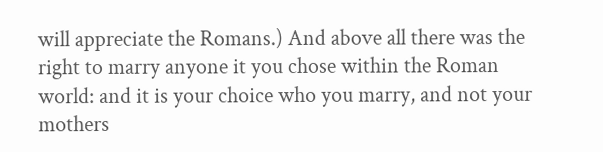will appreciate the Romans.) And above all there was the right to marry anyone it you chose within the Roman world: and it is your choice who you marry, and not your mothers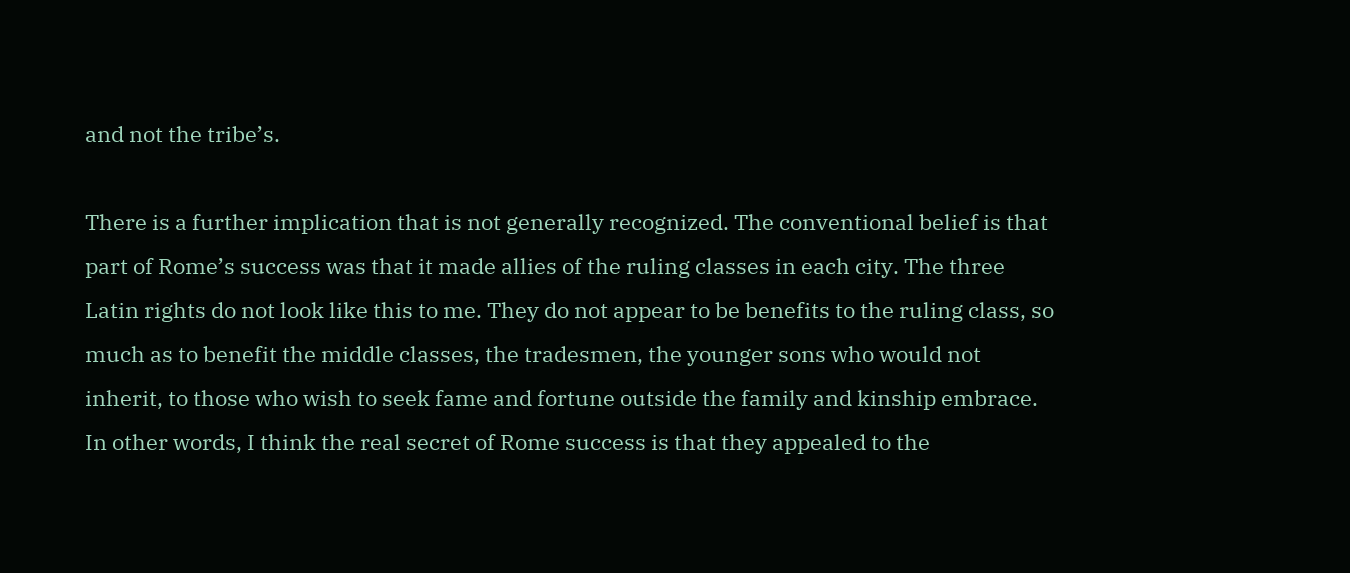and not the tribe’s.

There is a further implication that is not generally recognized. The conventional belief is that part of Rome’s success was that it made allies of the ruling classes in each city. The three Latin rights do not look like this to me. They do not appear to be benefits to the ruling class, so much as to benefit the middle classes, the tradesmen, the younger sons who would not inherit, to those who wish to seek fame and fortune outside the family and kinship embrace. In other words, I think the real secret of Rome success is that they appealed to the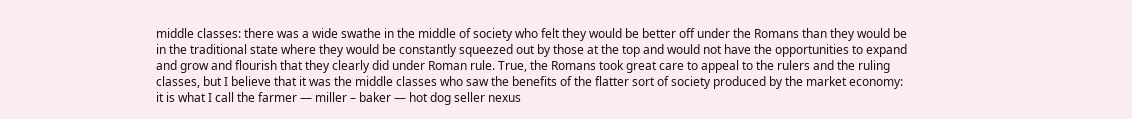middle classes: there was a wide swathe in the middle of society who felt they would be better off under the Romans than they would be in the traditional state where they would be constantly squeezed out by those at the top and would not have the opportunities to expand and grow and flourish that they clearly did under Roman rule. True, the Romans took great care to appeal to the rulers and the ruling classes, but I believe that it was the middle classes who saw the benefits of the flatter sort of society produced by the market economy: it is what I call the farmer — miller – baker — hot dog seller nexus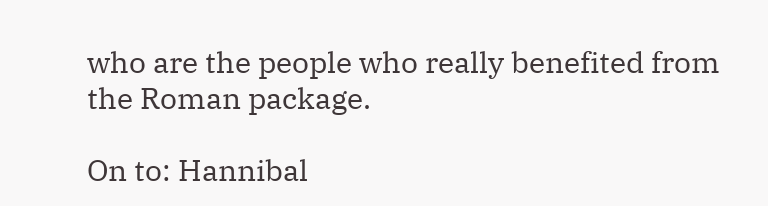who are the people who really benefited from the Roman package.

On to: Hannibal